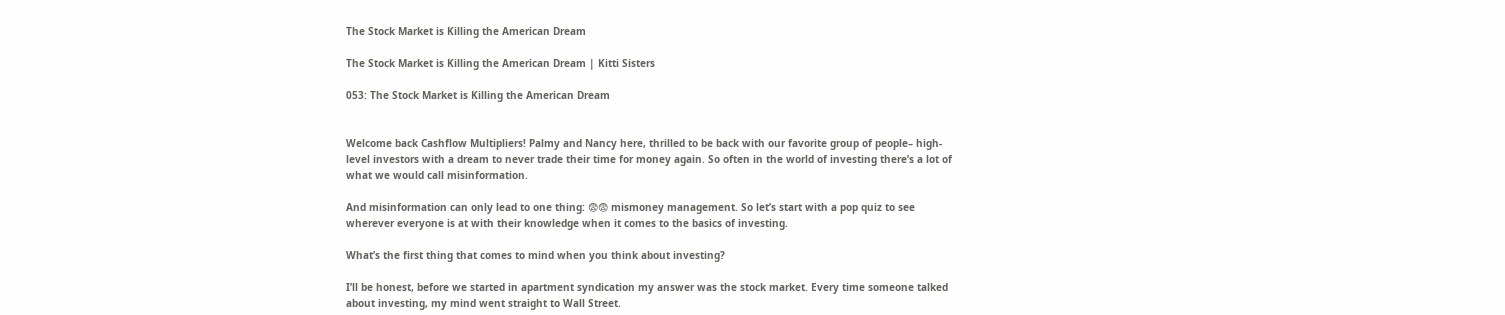The Stock Market is Killing the American Dream

The Stock Market is Killing the American Dream | Kitti Sisters

053: The Stock Market is Killing the American Dream


Welcome back Cashflow Multipliers! Palmy and Nancy here, thrilled to be back with our favorite group of people– high-level investors with a dream to never trade their time for money again. So often in the world of investing there’s a lot of what we would call misinformation.

And misinformation can only lead to one thing: 😨😨 mismoney management. So let’s start with a pop quiz to see wherever everyone is at with their knowledge when it comes to the basics of investing.

What’s the first thing that comes to mind when you think about investing?

I’ll be honest, before we started in apartment syndication my answer was the stock market. Every time someone talked about investing, my mind went straight to Wall Street.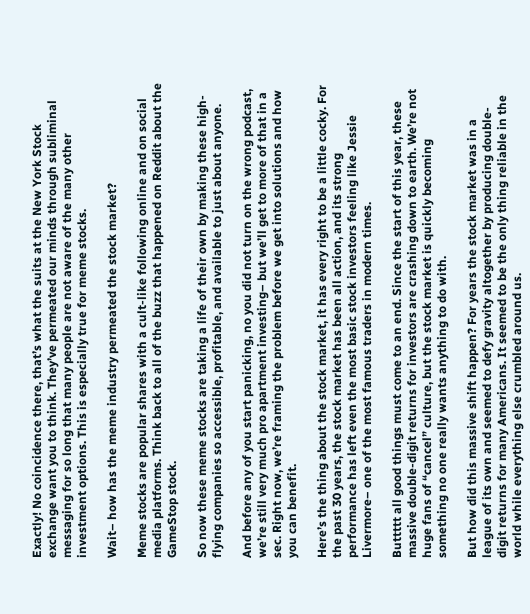Exactly! No coincidence there, that’s what the suits at the New York Stock exchange want you to think. They’ve permeated our minds through subliminal messaging for so long that many people are not aware of the many other investment options. This is especially true for meme stocks.

Wait– how has the meme industry permeated the stock market?

Meme stocks are popular shares with a cult-like following online and on social media platforms. Think back to all of the buzz that happened on Reddit about the GameStop stock.

So now these meme stocks are taking a life of their own by making these high-flying companies so accessible, profitable, and available to just about anyone.

And before any of you start panicking, no you did not turn on the wrong podcast, we’re still very much pro apartment investing– but we’ll get to more of that in a sec. Right now, we’re framing the problem before we get into solutions and how you can benefit.

Here’s the thing about the stock market, it has every right to be a little cocky. For the past 30 years, the stock market has been all action, and its strong performance has left even the most basic stock investors feeling like Jessie Livermore– one of the most famous traders in modern times.

Buttttt all good things must come to an end. Since the start of this year, these massive double-digit returns for investors are crashing down to earth. We’re not huge fans of “cancel” culture, but the stock market is quickly becoming something no one really wants anything to do with.

But how did this massive shift happen? For years the stock market was in a league of its own and seemed to defy gravity altogether by producing double-digit returns for many Americans. It seemed to be the only thing reliable in the world while everything else crumbled around us.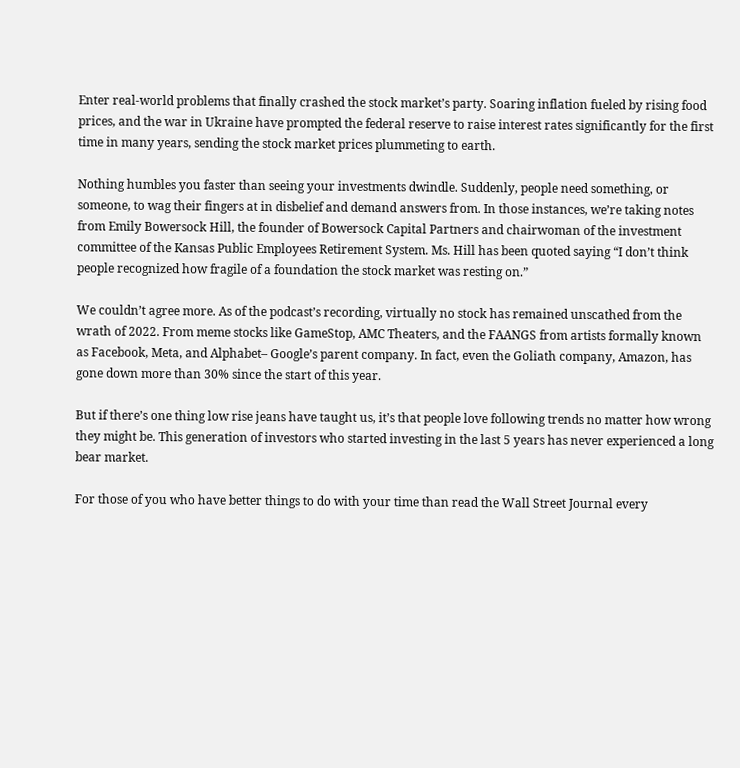Enter real-world problems that finally crashed the stock market’s party. Soaring inflation fueled by rising food prices, and the war in Ukraine have prompted the federal reserve to raise interest rates significantly for the first time in many years, sending the stock market prices plummeting to earth.

Nothing humbles you faster than seeing your investments dwindle. Suddenly, people need something, or someone, to wag their fingers at in disbelief and demand answers from. In those instances, we’re taking notes from Emily Bowersock Hill, the founder of Bowersock Capital Partners and chairwoman of the investment committee of the Kansas Public Employees Retirement System. Ms. Hill has been quoted saying “I don’t think people recognized how fragile of a foundation the stock market was resting on.”

We couldn’t agree more. As of the podcast’s recording, virtually no stock has remained unscathed from the wrath of 2022. From meme stocks like GameStop, AMC Theaters, and the FAANGS from artists formally known as Facebook, Meta, and Alphabet– Google’s parent company. In fact, even the Goliath company, Amazon, has gone down more than 30% since the start of this year.

But if there’s one thing low rise jeans have taught us, it’s that people love following trends no matter how wrong they might be. This generation of investors who started investing in the last 5 years has never experienced a long bear market.

For those of you who have better things to do with your time than read the Wall Street Journal every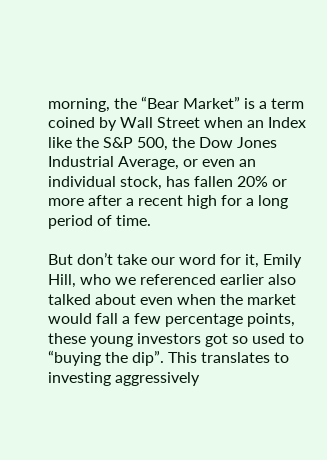morning, the “Bear Market” is a term coined by Wall Street when an Index like the S&P 500, the Dow Jones Industrial Average, or even an individual stock, has fallen 20% or more after a recent high for a long period of time.

But don’t take our word for it, Emily Hill, who we referenced earlier also talked about even when the market would fall a few percentage points, these young investors got so used to “buying the dip”. This translates to investing aggressively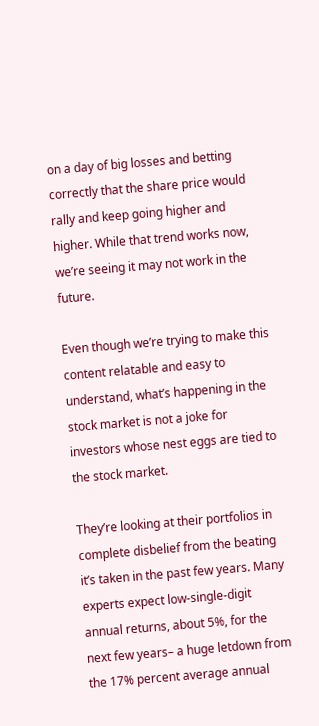on a day of big losses and betting correctly that the share price would rally and keep going higher and higher. While that trend works now, we’re seeing it may not work in the future.

Even though we’re trying to make this content relatable and easy to understand, what’s happening in the stock market is not a joke for investors whose nest eggs are tied to the stock market.

They’re looking at their portfolios in complete disbelief from the beating it’s taken in the past few years. Many experts expect low-single-digit annual returns, about 5%, for the next few years– a huge letdown from the 17% percent average annual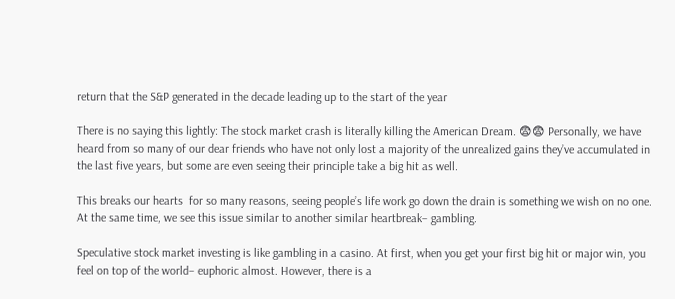return that the S&P generated in the decade leading up to the start of the year

There is no saying this lightly: The stock market crash is literally killing the American Dream. 😨😨 Personally, we have heard from so many of our dear friends who have not only lost a majority of the unrealized gains they’ve accumulated in the last five years, but some are even seeing their principle take a big hit as well.

This breaks our hearts  for so many reasons, seeing people’s life work go down the drain is something we wish on no one. At the same time, we see this issue similar to another similar heartbreak– gambling.

Speculative stock market investing is like gambling in a casino. At first, when you get your first big hit or major win, you feel on top of the world– euphoric almost. However, there is a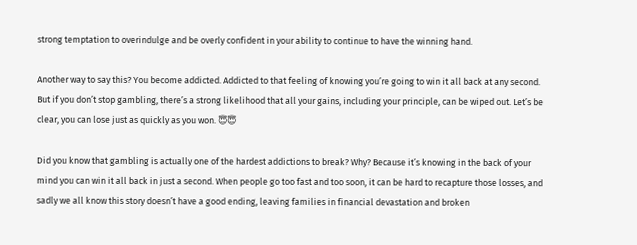strong temptation to overindulge and be overly confident in your ability to continue to have the winning hand.

Another way to say this? You become addicted. Addicted to that feeling of knowing you’re going to win it all back at any second. But if you don’t stop gambling, there’s a strong likelihood that all your gains, including your principle, can be wiped out. Let’s be clear, you can lose just as quickly as you won. 😇😇

Did you know that gambling is actually one of the hardest addictions to break? Why? Because it’s knowing in the back of your mind you can win it all back in just a second. When people go too fast and too soon, it can be hard to recapture those losses, and sadly we all know this story doesn’t have a good ending, leaving families in financial devastation and broken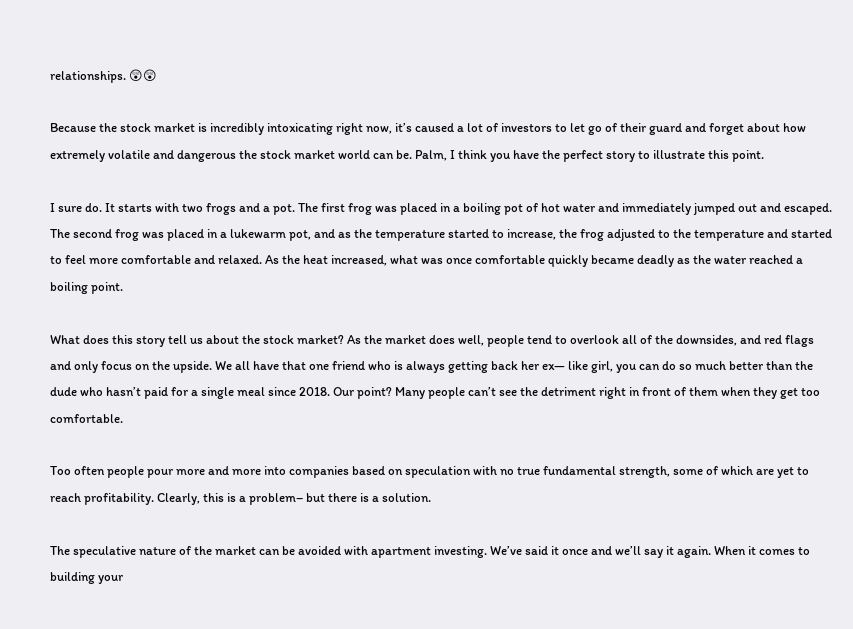relationships. 😲😲

Because the stock market is incredibly intoxicating right now, it’s caused a lot of investors to let go of their guard and forget about how extremely volatile and dangerous the stock market world can be. Palm, I think you have the perfect story to illustrate this point.

I sure do. It starts with two frogs and a pot. The first frog was placed in a boiling pot of hot water and immediately jumped out and escaped. The second frog was placed in a lukewarm pot, and as the temperature started to increase, the frog adjusted to the temperature and started to feel more comfortable and relaxed. As the heat increased, what was once comfortable quickly became deadly as the water reached a boiling point.

What does this story tell us about the stock market? As the market does well, people tend to overlook all of the downsides, and red flags  and only focus on the upside. We all have that one friend who is always getting back her ex— like girl, you can do so much better than the dude who hasn’t paid for a single meal since 2018. Our point? Many people can’t see the detriment right in front of them when they get too comfortable.

Too often people pour more and more into companies based on speculation with no true fundamental strength, some of which are yet to reach profitability. Clearly, this is a problem– but there is a solution.

The speculative nature of the market can be avoided with apartment investing. We’ve said it once and we’ll say it again. When it comes to building your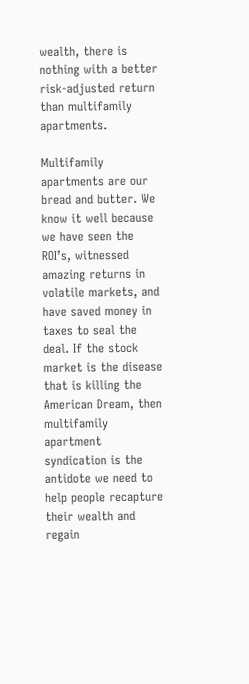wealth, there is nothing with a better risk-adjusted return than multifamily apartments.

Multifamily apartments are our bread and butter. We know it well because we have seen the ROI’s, witnessed amazing returns in volatile markets, and have saved money in taxes to seal the deal. If the stock market is the disease that is killing the American Dream, then multifamily apartment syndication is the antidote we need to help people recapture their wealth and regain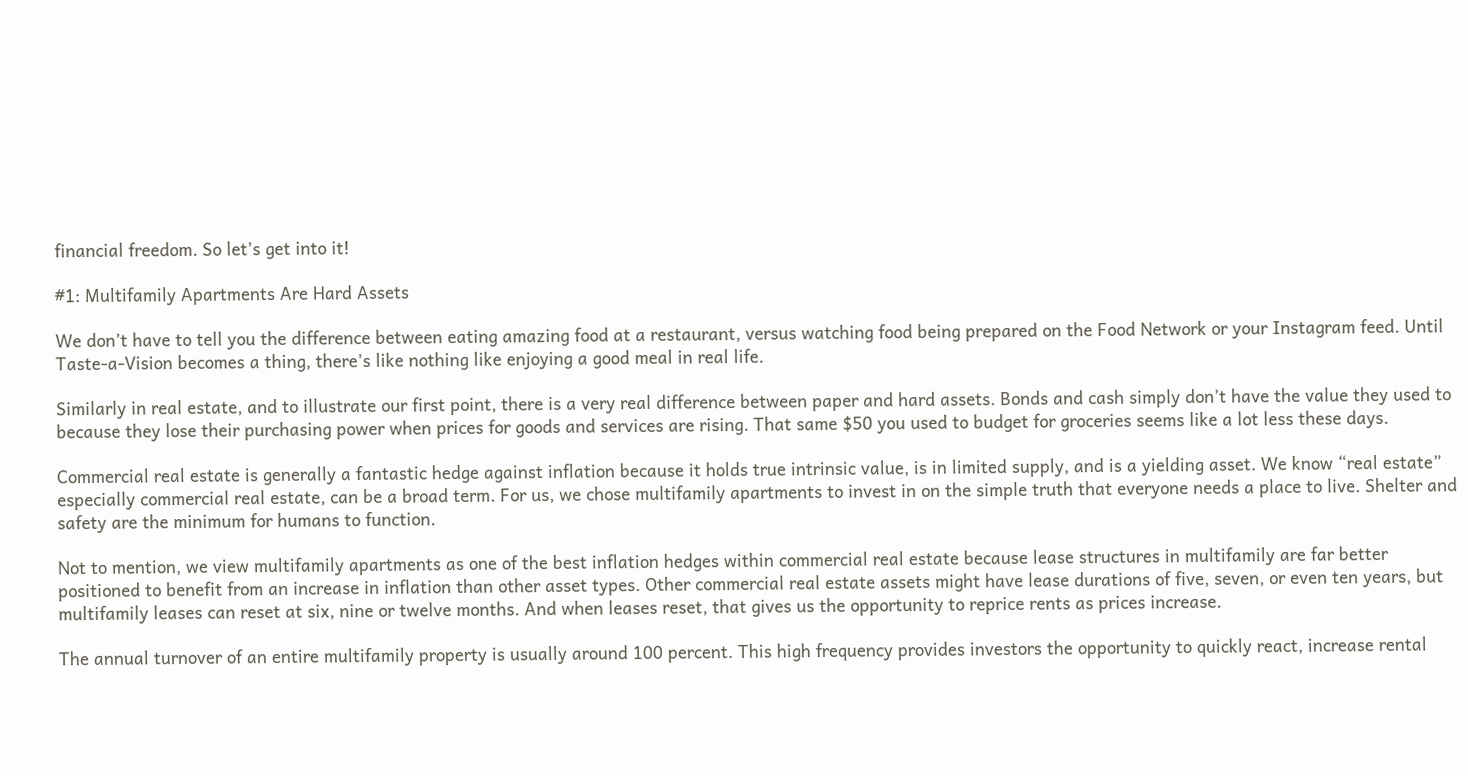financial freedom. So let’s get into it!

#1: Multifamily Apartments Are Hard Assets

We don’t have to tell you the difference between eating amazing food at a restaurant, versus watching food being prepared on the Food Network or your Instagram feed. Until Taste-a-Vision becomes a thing, there’s like nothing like enjoying a good meal in real life.

Similarly in real estate, and to illustrate our first point, there is a very real difference between paper and hard assets. Bonds and cash simply don’t have the value they used to because they lose their purchasing power when prices for goods and services are rising. That same $50 you used to budget for groceries seems like a lot less these days.

Commercial real estate is generally a fantastic hedge against inflation because it holds true intrinsic value, is in limited supply, and is a yielding asset. We know “real estate” especially commercial real estate, can be a broad term. For us, we chose multifamily apartments to invest in on the simple truth that everyone needs a place to live. Shelter and safety are the minimum for humans to function.

Not to mention, we view multifamily apartments as one of the best inflation hedges within commercial real estate because lease structures in multifamily are far better positioned to benefit from an increase in inflation than other asset types. Other commercial real estate assets might have lease durations of five, seven, or even ten years, but multifamily leases can reset at six, nine or twelve months. And when leases reset, that gives us the opportunity to reprice rents as prices increase.

The annual turnover of an entire multifamily property is usually around 100 percent. This high frequency provides investors the opportunity to quickly react, increase rental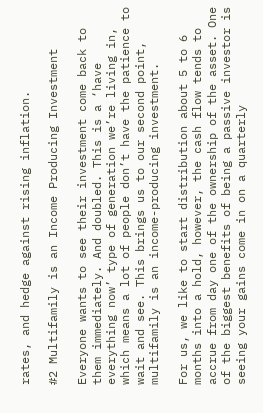rates, and hedge against rising inflation.

#2 Multifamily is an Income Producing Investment

Everyone wants to see their investment come back to them immediately. And doubled. This is a ‘have everything now’ type of generation we’re living in, which means a lot of people don’t have the patience to wait and see. This brings us to our second point, multifamily is an income-producing investment.

For us, we like to start distribution about 5 to 6 months into a hold, however, the cash flow tends to accrue from day one of the ownership of the asset. One of the biggest benefits of being a passive investor is seeing your gains come in on a quarterly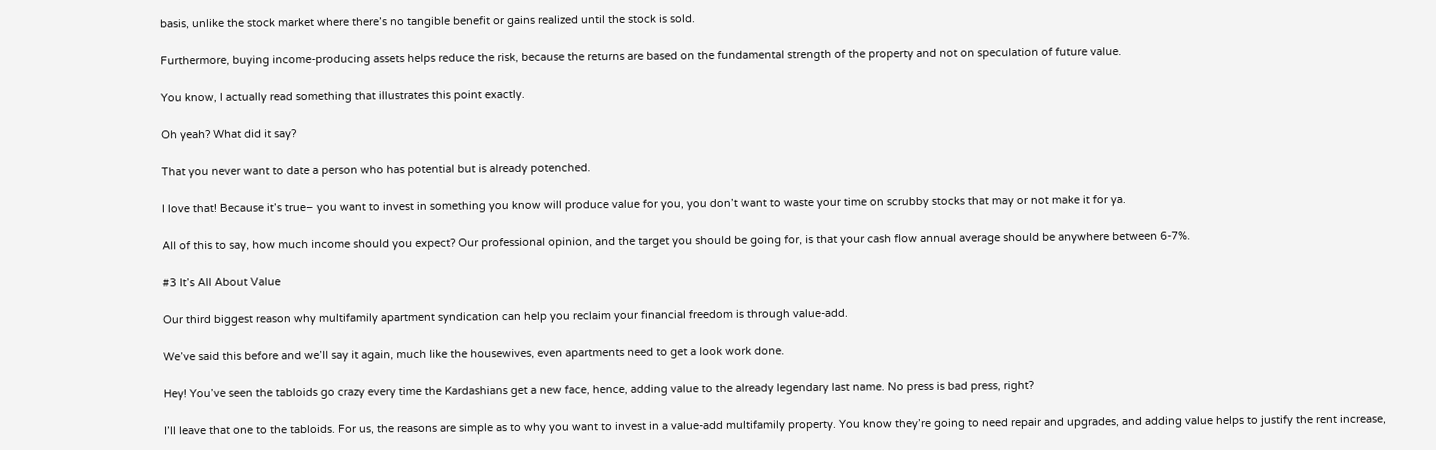basis, unlike the stock market where there’s no tangible benefit or gains realized until the stock is sold.

Furthermore, buying income-producing assets helps reduce the risk, because the returns are based on the fundamental strength of the property and not on speculation of future value.

You know, I actually read something that illustrates this point exactly.

Oh yeah? What did it say?

That you never want to date a person who has potential but is already potenched.

I love that! Because it’s true– you want to invest in something you know will produce value for you, you don’t want to waste your time on scrubby stocks that may or not make it for ya.

All of this to say, how much income should you expect? Our professional opinion, and the target you should be going for, is that your cash flow annual average should be anywhere between 6-7%.

#3 It’s All About Value

Our third biggest reason why multifamily apartment syndication can help you reclaim your financial freedom is through value-add.

We’ve said this before and we’ll say it again, much like the housewives, even apartments need to get a look work done.

Hey! You’ve seen the tabloids go crazy every time the Kardashians get a new face, hence, adding value to the already legendary last name. No press is bad press, right?

I’ll leave that one to the tabloids. For us, the reasons are simple as to why you want to invest in a value-add multifamily property. You know they’re going to need repair and upgrades, and adding value helps to justify the rent increase,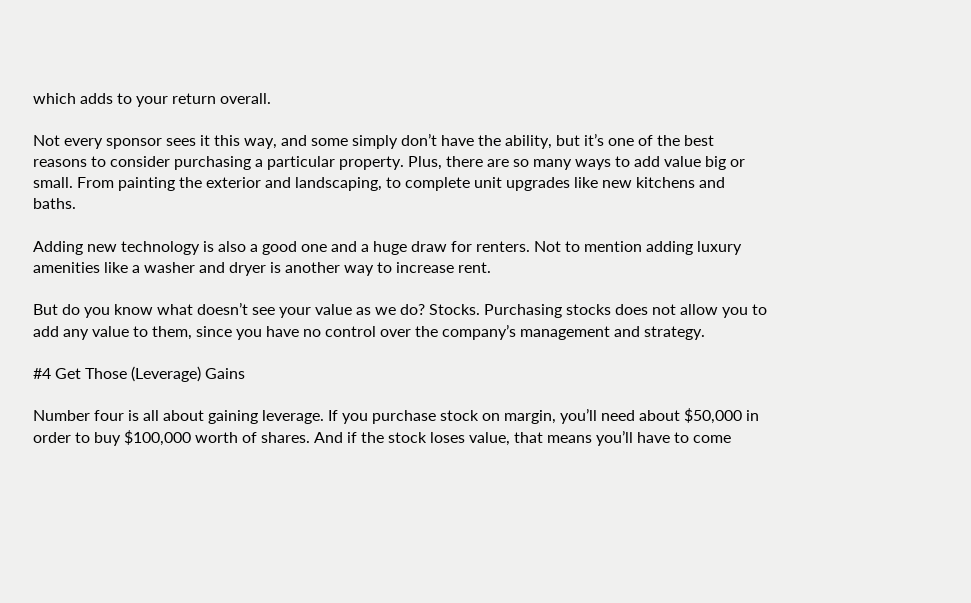which adds to your return overall.

Not every sponsor sees it this way, and some simply don’t have the ability, but it’s one of the best reasons to consider purchasing a particular property. Plus, there are so many ways to add value big or small. From painting the exterior and landscaping, to complete unit upgrades like new kitchens and baths.

Adding new technology is also a good one and a huge draw for renters. Not to mention adding luxury amenities like a washer and dryer is another way to increase rent.

But do you know what doesn’t see your value as we do? Stocks. Purchasing stocks does not allow you to add any value to them, since you have no control over the company’s management and strategy.

#4 Get Those (Leverage) Gains

Number four is all about gaining leverage. If you purchase stock on margin, you’ll need about $50,000 in order to buy $100,000 worth of shares. And if the stock loses value, that means you’ll have to come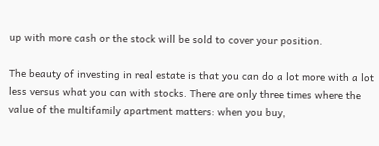up with more cash or the stock will be sold to cover your position.

The beauty of investing in real estate is that you can do a lot more with a lot less versus what you can with stocks. There are only three times where the value of the multifamily apartment matters: when you buy,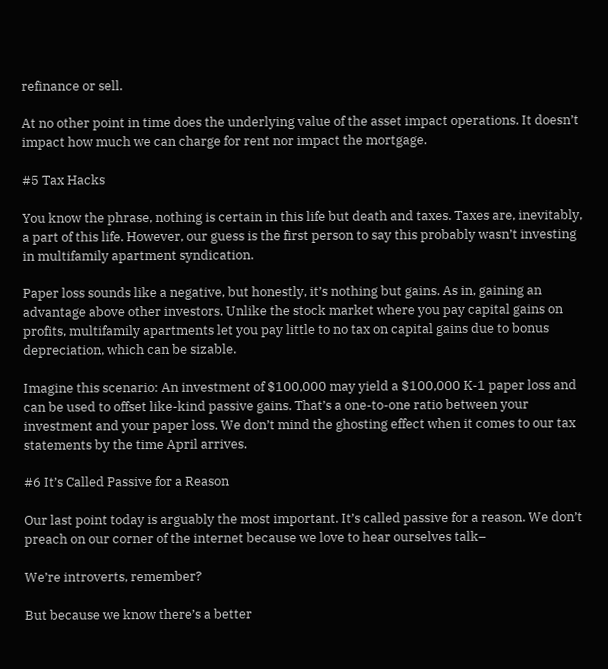refinance or sell.

At no other point in time does the underlying value of the asset impact operations. It doesn’t impact how much we can charge for rent nor impact the mortgage.

#5 Tax Hacks

You know the phrase, nothing is certain in this life but death and taxes. Taxes are, inevitably, a part of this life. However, our guess is the first person to say this probably wasn’t investing in multifamily apartment syndication.

Paper loss sounds like a negative, but honestly, it’s nothing but gains. As in, gaining an advantage above other investors. Unlike the stock market where you pay capital gains on profits, multifamily apartments let you pay little to no tax on capital gains due to bonus depreciation, which can be sizable.

Imagine this scenario: An investment of $100,000 may yield a $100,000 K-1 paper loss and can be used to offset like-kind passive gains. That’s a one-to-one ratio between your investment and your paper loss. We don’t mind the ghosting effect when it comes to our tax statements by the time April arrives.

#6 It’s Called Passive for a Reason

Our last point today is arguably the most important. It’s called passive for a reason. We don’t preach on our corner of the internet because we love to hear ourselves talk–

We’re introverts, remember?

But because we know there’s a better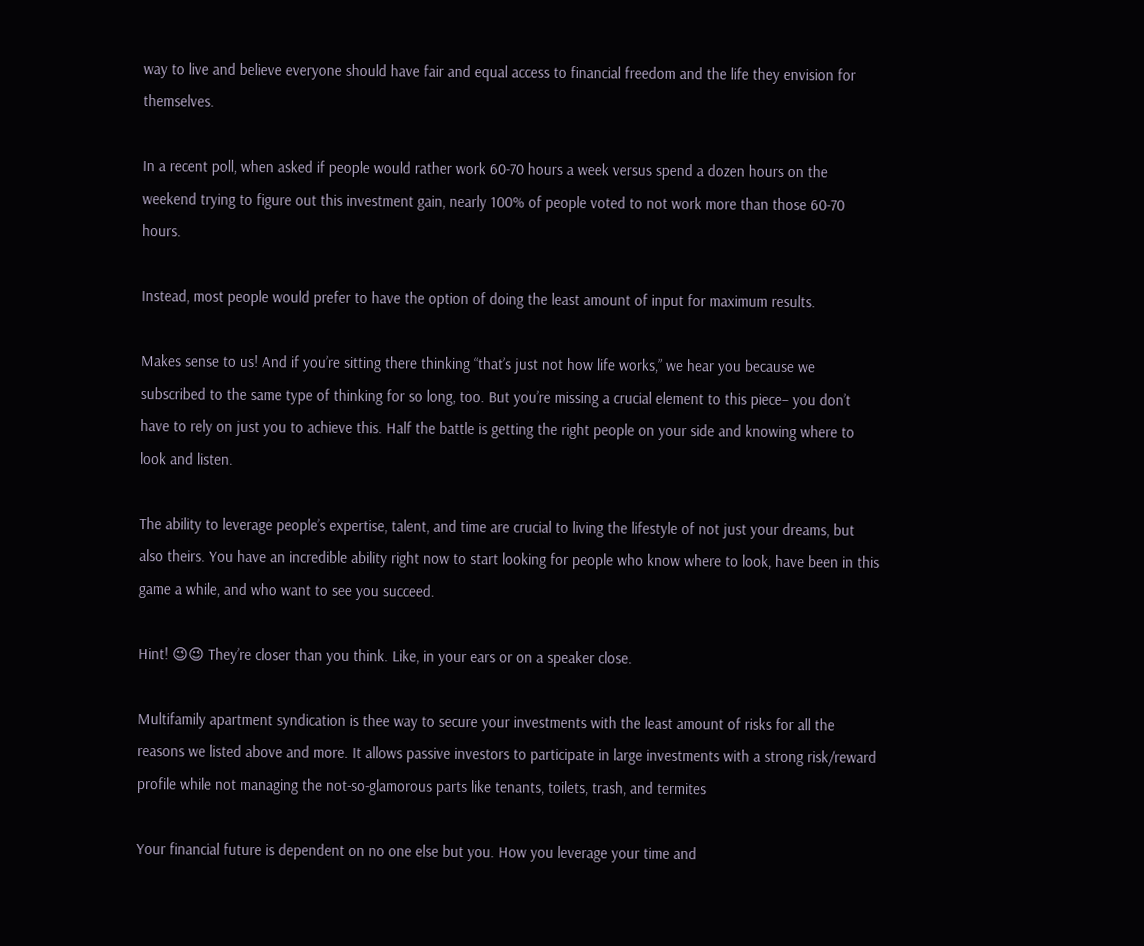way to live and believe everyone should have fair and equal access to financial freedom and the life they envision for themselves.

In a recent poll, when asked if people would rather work 60-70 hours a week versus spend a dozen hours on the weekend trying to figure out this investment gain, nearly 100% of people voted to not work more than those 60-70 hours.

Instead, most people would prefer to have the option of doing the least amount of input for maximum results.

Makes sense to us! And if you’re sitting there thinking “that’s just not how life works,” we hear you because we subscribed to the same type of thinking for so long, too. But you’re missing a crucial element to this piece– you don’t have to rely on just you to achieve this. Half the battle is getting the right people on your side and knowing where to look and listen.

The ability to leverage people’s expertise, talent, and time are crucial to living the lifestyle of not just your dreams, but also theirs. You have an incredible ability right now to start looking for people who know where to look, have been in this game a while, and who want to see you succeed.

Hint! 😉😉 They’re closer than you think. Like, in your ears or on a speaker close.

Multifamily apartment syndication is thee way to secure your investments with the least amount of risks for all the reasons we listed above and more. It allows passive investors to participate in large investments with a strong risk/reward profile while not managing the not-so-glamorous parts like tenants, toilets, trash, and termites

Your financial future is dependent on no one else but you. How you leverage your time and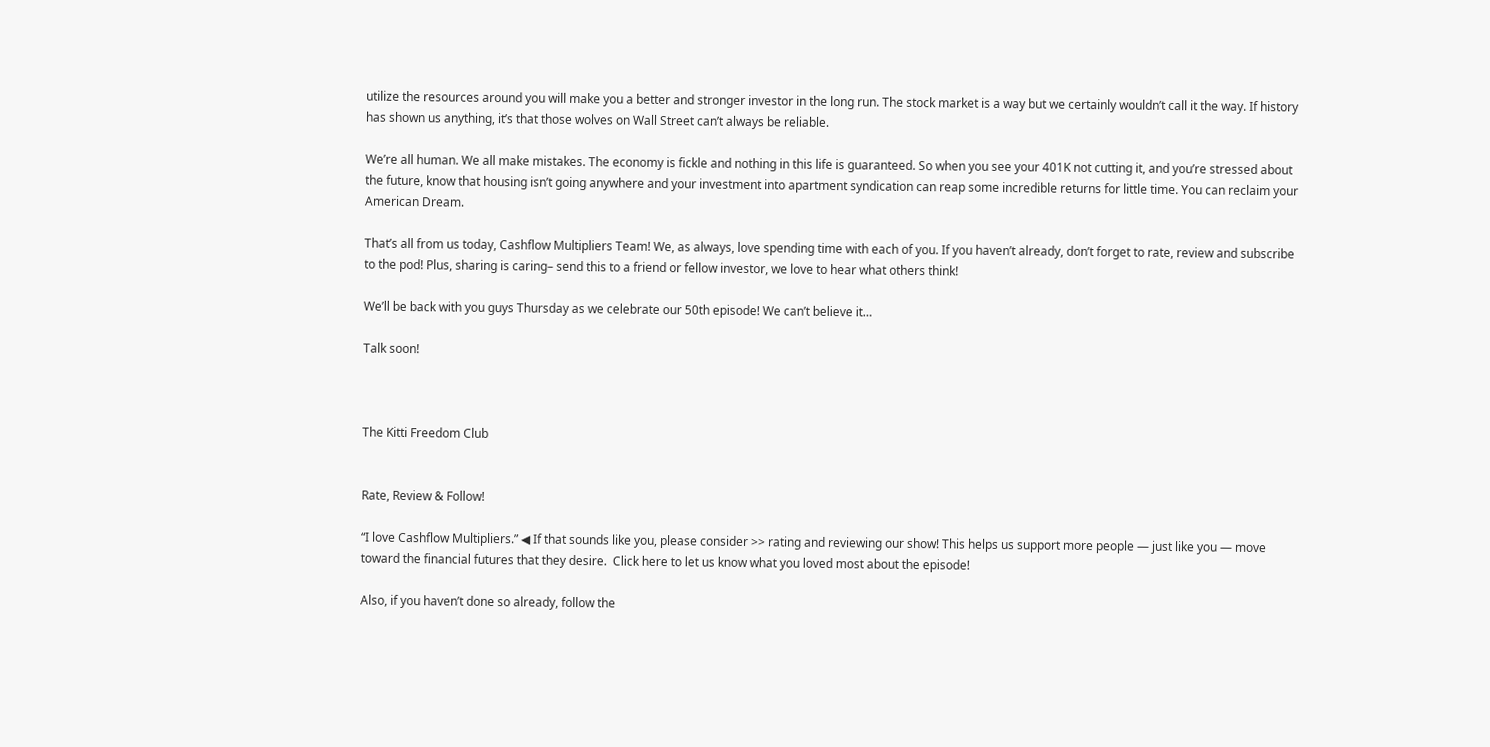utilize the resources around you will make you a better and stronger investor in the long run. The stock market is a way but we certainly wouldn’t call it the way. If history has shown us anything, it’s that those wolves on Wall Street can’t always be reliable.

We’re all human. We all make mistakes. The economy is fickle and nothing in this life is guaranteed. So when you see your 401K not cutting it, and you’re stressed about the future, know that housing isn’t going anywhere and your investment into apartment syndication can reap some incredible returns for little time. You can reclaim your American Dream.

That’s all from us today, Cashflow Multipliers Team! We, as always, love spending time with each of you. If you haven’t already, don’t forget to rate, review and subscribe to the pod! Plus, sharing is caring– send this to a friend or fellow investor, we love to hear what others think!

We’ll be back with you guys Thursday as we celebrate our 50th episode! We can’t believe it…

Talk soon!



The Kitti Freedom Club


Rate, Review & Follow!

“I love Cashflow Multipliers.” ◀ If that sounds like you, please consider >> rating and reviewing our show! This helps us support more people — just like you — move toward the financial futures that they desire.  Click here to let us know what you loved most about the episode!

Also, if you haven’t done so already, follow the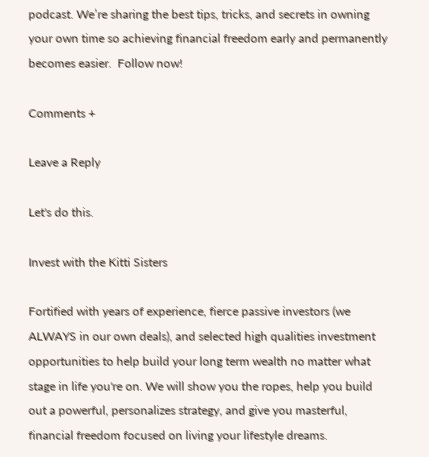podcast. We’re sharing the best tips, tricks, and secrets in owning your own time so achieving financial freedom early and permanently becomes easier.  Follow now!

Comments +

Leave a Reply

Let's do this.

Invest with the Kitti Sisters

Fortified with years of experience, fierce passive investors (we ALWAYS in our own deals), and selected high qualities investment opportunities to help build your long term wealth no matter what stage in life you're on. We will show you the ropes, help you build out a powerful, personalizes strategy, and give you masterful, financial freedom focused on living your lifestyle dreams.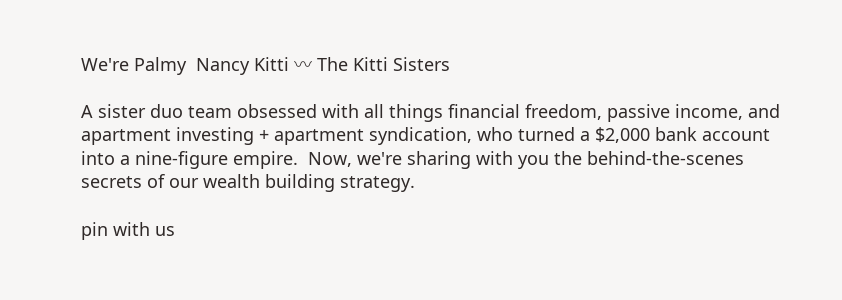We're Palmy  Nancy Kitti 〰 The Kitti Sisters

A sister duo team obsessed with all things financial freedom, passive income, and apartment investing + apartment syndication, who turned a $2,000 bank account into a nine-figure empire.  Now, we're sharing with you the behind-the-scenes secrets of our wealth building strategy.

pin with us